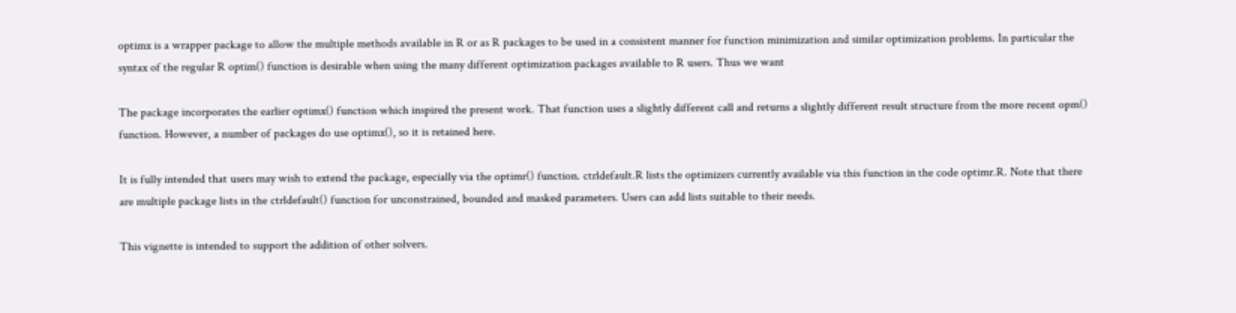optimx is a wrapper package to allow the multiple methods available in R or as R packages to be used in a consistent manner for function minimization and similar optimization problems. In particular the syntax of the regular R optim() function is desirable when using the many different optimization packages available to R users. Thus we want

The package incorporates the earlier optimx() function which inspired the present work. That function uses a slightly different call and returns a slightly different result structure from the more recent opm() function. However, a number of packages do use optimx(), so it is retained here.

It is fully intended that users may wish to extend the package, especially via the optimr() function. ctrldefault.R lists the optimizers currently available via this function in the code optimr.R. Note that there are multiple package lists in the ctrldefault() function for unconstrained, bounded and masked parameters. Users can add lists suitable to their needs.

This vignette is intended to support the addition of other solvers.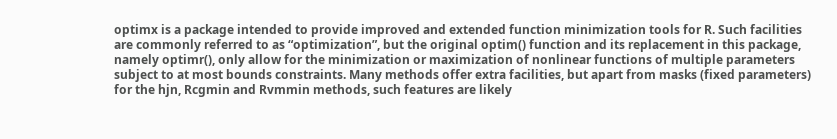optimx is a package intended to provide improved and extended function minimization tools for R. Such facilities are commonly referred to as “optimization”, but the original optim() function and its replacement in this package, namely optimr(), only allow for the minimization or maximization of nonlinear functions of multiple parameters subject to at most bounds constraints. Many methods offer extra facilities, but apart from masks (fixed parameters) for the hjn, Rcgmin and Rvmmin methods, such features are likely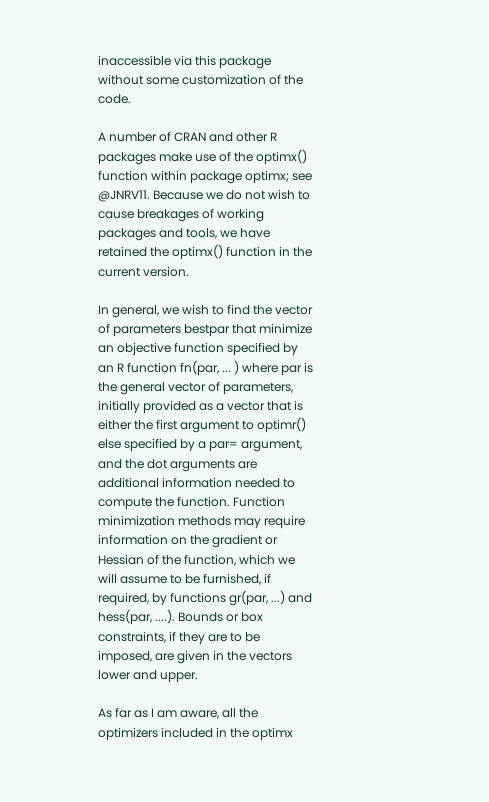inaccessible via this package without some customization of the code.

A number of CRAN and other R packages make use of the optimx() function within package optimx; see @JNRV11. Because we do not wish to cause breakages of working packages and tools, we have retained the optimx() function in the current version.

In general, we wish to find the vector of parameters bestpar that minimize an objective function specified by an R function fn(par, ... ) where par is the general vector of parameters, initially provided as a vector that is either the first argument to optimr() else specified by a par= argument, and the dot arguments are additional information needed to compute the function. Function minimization methods may require information on the gradient or Hessian of the function, which we will assume to be furnished, if required, by functions gr(par, ...) and hess(par, ....). Bounds or box constraints, if they are to be imposed, are given in the vectors lower and upper.

As far as I am aware, all the optimizers included in the optimx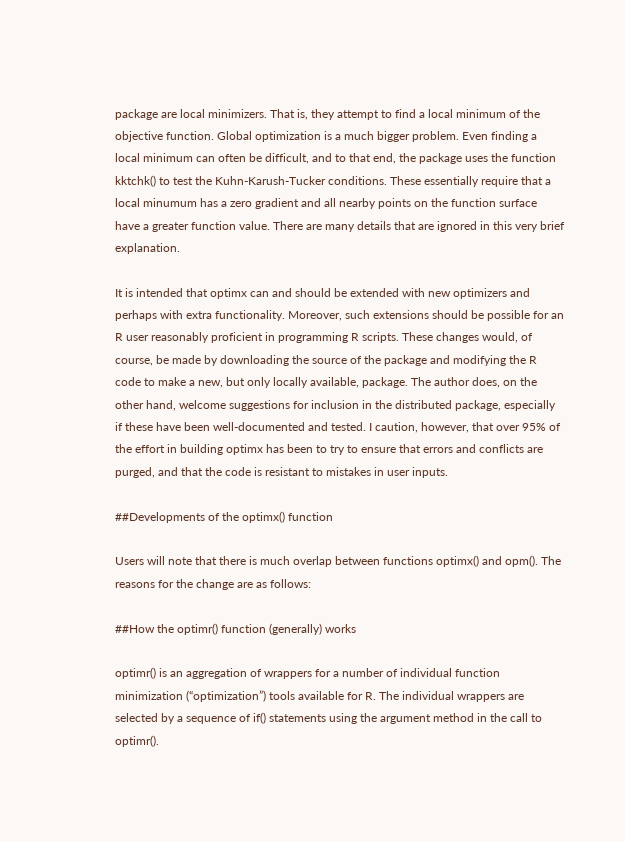package are local minimizers. That is, they attempt to find a local minimum of the objective function. Global optimization is a much bigger problem. Even finding a local minimum can often be difficult, and to that end, the package uses the function kktchk() to test the Kuhn-Karush-Tucker conditions. These essentially require that a local minumum has a zero gradient and all nearby points on the function surface have a greater function value. There are many details that are ignored in this very brief explanation.

It is intended that optimx can and should be extended with new optimizers and perhaps with extra functionality. Moreover, such extensions should be possible for an R user reasonably proficient in programming R scripts. These changes would, of course, be made by downloading the source of the package and modifying the R code to make a new, but only locally available, package. The author does, on the other hand, welcome suggestions for inclusion in the distributed package, especially if these have been well-documented and tested. I caution, however, that over 95% of the effort in building optimx has been to try to ensure that errors and conflicts are purged, and that the code is resistant to mistakes in user inputs.

##Developments of the optimx() function

Users will note that there is much overlap between functions optimx() and opm(). The reasons for the change are as follows:

##How the optimr() function (generally) works

optimr() is an aggregation of wrappers for a number of individual function minimization (“optimization”) tools available for R. The individual wrappers are selected by a sequence of if() statements using the argument method in the call to optimr().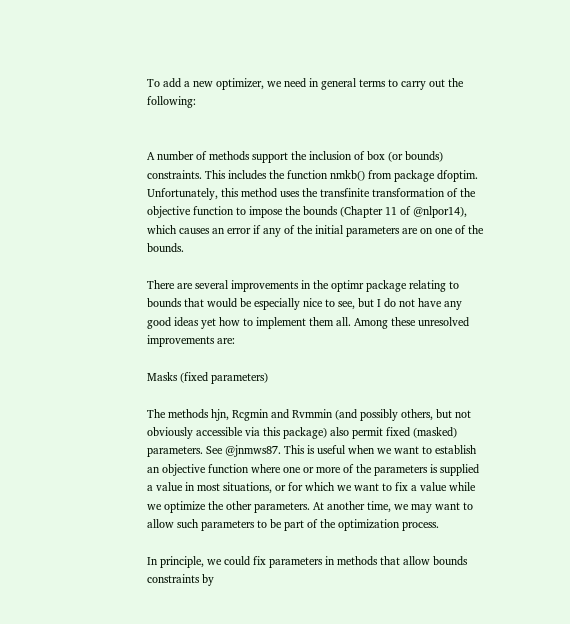To add a new optimizer, we need in general terms to carry out the following:


A number of methods support the inclusion of box (or bounds) constraints. This includes the function nmkb() from package dfoptim. Unfortunately, this method uses the transfinite transformation of the objective function to impose the bounds (Chapter 11 of @nlpor14), which causes an error if any of the initial parameters are on one of the bounds.

There are several improvements in the optimr package relating to bounds that would be especially nice to see, but I do not have any good ideas yet how to implement them all. Among these unresolved improvements are:

Masks (fixed parameters)

The methods hjn, Rcgmin and Rvmmin (and possibly others, but not obviously accessible via this package) also permit fixed (masked) parameters. See @jnmws87. This is useful when we want to establish an objective function where one or more of the parameters is supplied a value in most situations, or for which we want to fix a value while we optimize the other parameters. At another time, we may want to allow such parameters to be part of the optimization process.

In principle, we could fix parameters in methods that allow bounds constraints by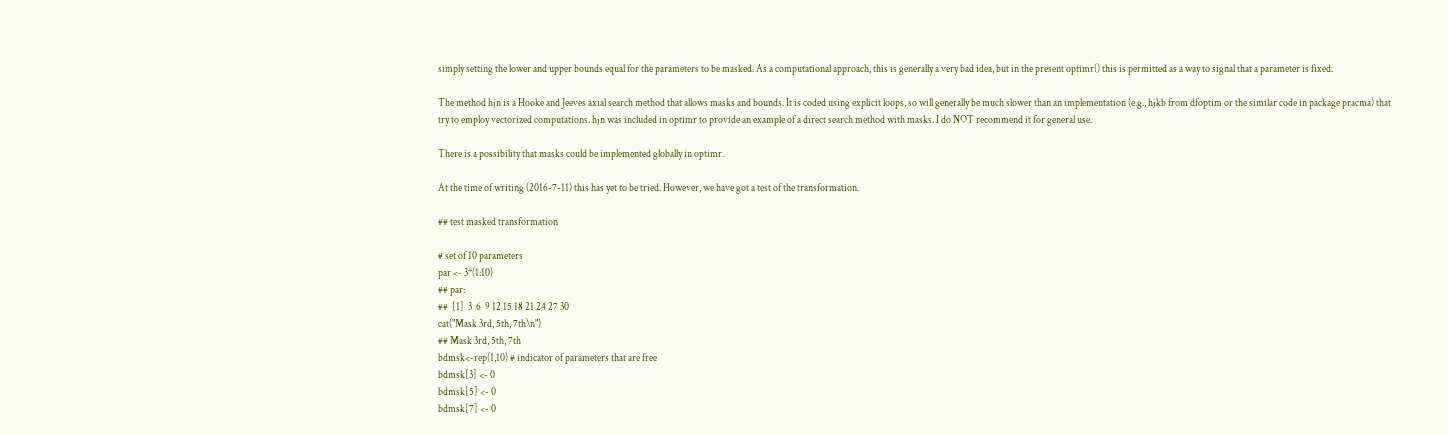simply setting the lower and upper bounds equal for the parameters to be masked. As a computational approach, this is generally a very bad idea, but in the present optimr() this is permitted as a way to signal that a parameter is fixed.

The method hjn is a Hooke and Jeeves axial search method that allows masks and bounds. It is coded using explicit loops, so will generally be much slower than an implementation (e.g., hjkb from dfoptim or the similar code in package pracma) that try to employ vectorized computations. hjn was included in optimr to provide an example of a direct search method with masks. I do NOT recommend it for general use.

There is a possibility that masks could be implemented globally in optimr.

At the time of writing (2016-7-11) this has yet to be tried. However, we have got a test of the transformation.

## test masked transformation

# set of 10 parameters
par <- 3*(1:10)
## par:
##  [1]  3  6  9 12 15 18 21 24 27 30
cat("Mask 3rd, 5th, 7th\n")
## Mask 3rd, 5th, 7th
bdmsk<-rep(1,10) # indicator of parameters that are free
bdmsk[3] <- 0
bdmsk[5] <- 0
bdmsk[7] <- 0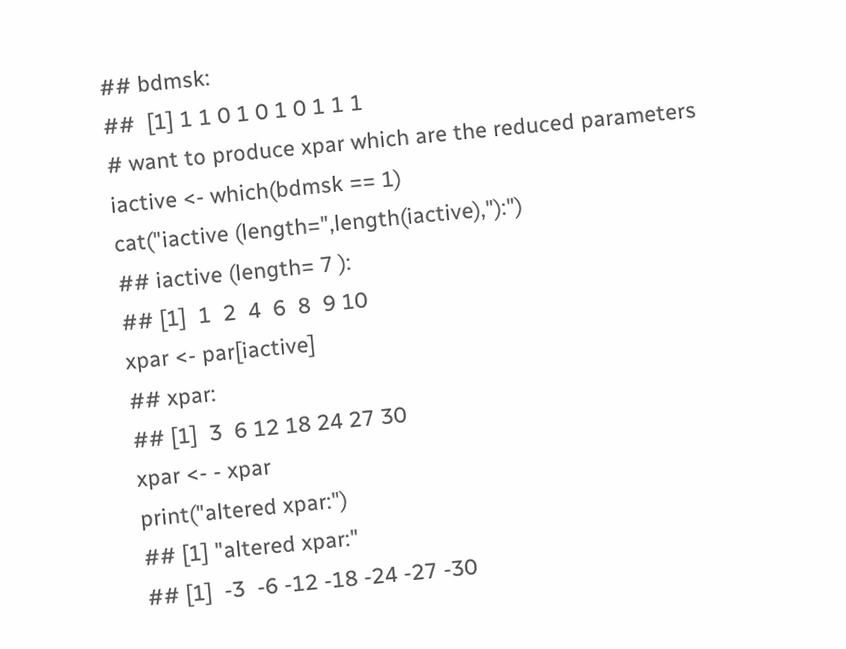## bdmsk:
##  [1] 1 1 0 1 0 1 0 1 1 1
# want to produce xpar which are the reduced parameters
iactive <- which(bdmsk == 1)
cat("iactive (length=",length(iactive),"):")
## iactive (length= 7 ):
## [1]  1  2  4  6  8  9 10
xpar <- par[iactive]
## xpar:
## [1]  3  6 12 18 24 27 30
xpar <- - xpar
print("altered xpar:")
## [1] "altered xpar:"
## [1]  -3  -6 -12 -18 -24 -27 -30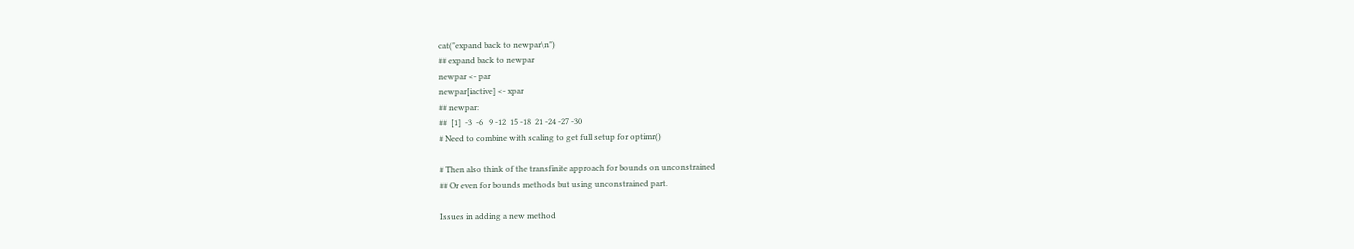cat("expand back to newpar\n")
## expand back to newpar
newpar <- par
newpar[iactive] <- xpar
## newpar:
##  [1]  -3  -6   9 -12  15 -18  21 -24 -27 -30
# Need to combine with scaling to get full setup for optimr()

# Then also think of the transfinite approach for bounds on unconstrained
## Or even for bounds methods but using unconstrained part.

Issues in adding a new method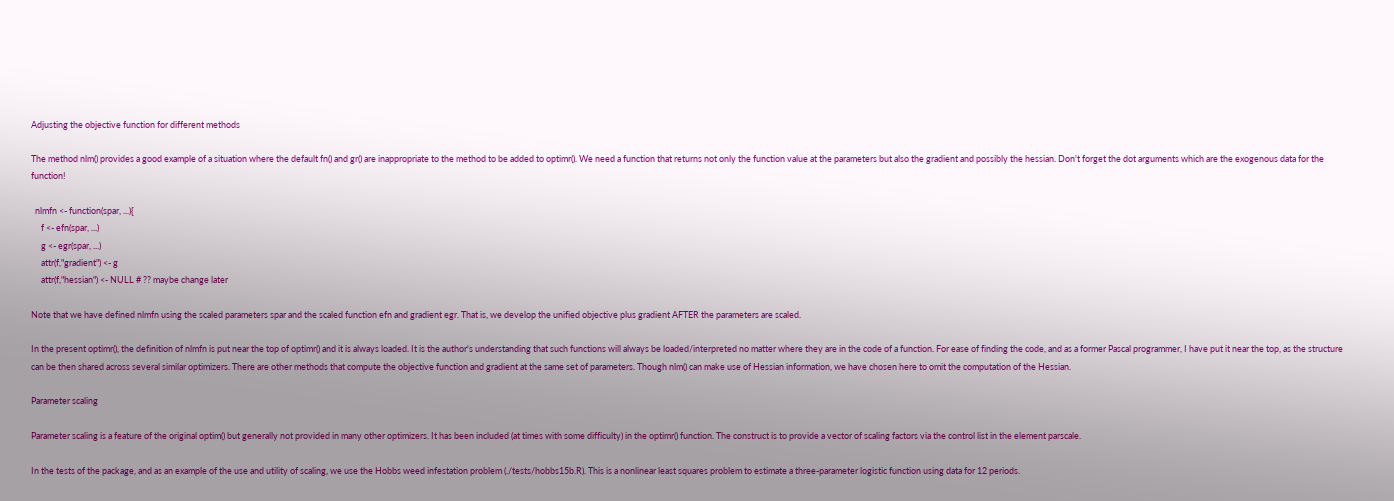Adjusting the objective function for different methods

The method nlm() provides a good example of a situation where the default fn() and gr() are inappropriate to the method to be added to optimr(). We need a function that returns not only the function value at the parameters but also the gradient and possibly the hessian. Don't forget the dot arguments which are the exogenous data for the function!

  nlmfn <- function(spar, ...){
     f <- efn(spar, ...)
     g <- egr(spar, ...)
     attr(f,"gradient") <- g
     attr(f,"hessian") <- NULL # ?? maybe change later

Note that we have defined nlmfn using the scaled parameters spar and the scaled function efn and gradient egr. That is, we develop the unified objective plus gradient AFTER the parameters are scaled.

In the present optimr(), the definition of nlmfn is put near the top of optimr() and it is always loaded. It is the author's understanding that such functions will always be loaded/interpreted no matter where they are in the code of a function. For ease of finding the code, and as a former Pascal programmer, I have put it near the top, as the structure can be then shared across several similar optimizers. There are other methods that compute the objective function and gradient at the same set of parameters. Though nlm() can make use of Hessian information, we have chosen here to omit the computation of the Hessian.

Parameter scaling

Parameter scaling is a feature of the original optim() but generally not provided in many other optimizers. It has been included (at times with some difficulty) in the optimr() function. The construct is to provide a vector of scaling factors via the control list in the element parscale.

In the tests of the package, and as an example of the use and utility of scaling, we use the Hobbs weed infestation problem (./tests/hobbs15b.R). This is a nonlinear least squares problem to estimate a three-parameter logistic function using data for 12 periods.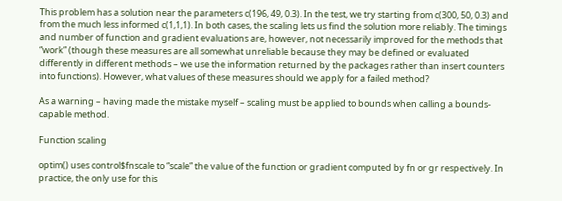This problem has a solution near the parameters c(196, 49, 0.3). In the test, we try starting from c(300, 50, 0.3) and from the much less informed c(1,1,1). In both cases, the scaling lets us find the solution more reliably. The timings and number of function and gradient evaluations are, however, not necessarily improved for the methods that “work” (though these measures are all somewhat unreliable because they may be defined or evaluated differently in different methods – we use the information returned by the packages rather than insert counters into functions). However, what values of these measures should we apply for a failed method?

As a warning – having made the mistake myself – scaling must be applied to bounds when calling a bounds-capable method.

Function scaling

optim() uses control$fnscale to “scale” the value of the function or gradient computed by fn or gr respectively. In practice, the only use for this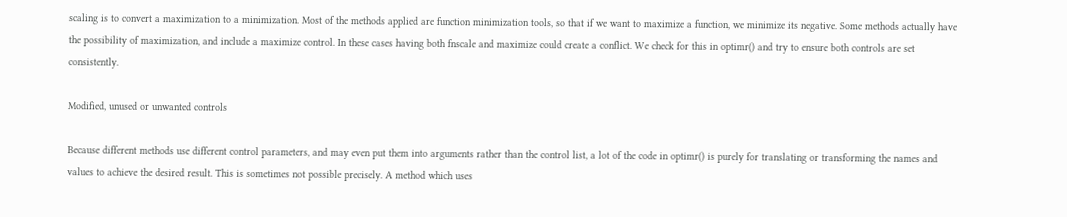scaling is to convert a maximization to a minimization. Most of the methods applied are function minimization tools, so that if we want to maximize a function, we minimize its negative. Some methods actually have the possibility of maximization, and include a maximize control. In these cases having both fnscale and maximize could create a conflict. We check for this in optimr() and try to ensure both controls are set consistently.

Modified, unused or unwanted controls

Because different methods use different control parameters, and may even put them into arguments rather than the control list, a lot of the code in optimr() is purely for translating or transforming the names and values to achieve the desired result. This is sometimes not possible precisely. A method which uses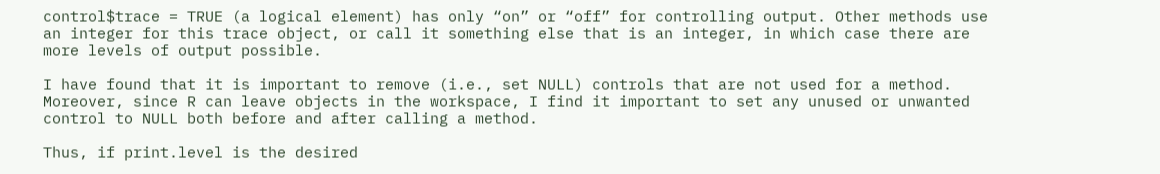control$trace = TRUE (a logical element) has only “on” or “off” for controlling output. Other methods use an integer for this trace object, or call it something else that is an integer, in which case there are more levels of output possible.

I have found that it is important to remove (i.e., set NULL) controls that are not used for a method. Moreover, since R can leave objects in the workspace, I find it important to set any unused or unwanted control to NULL both before and after calling a method.

Thus, if print.level is the desired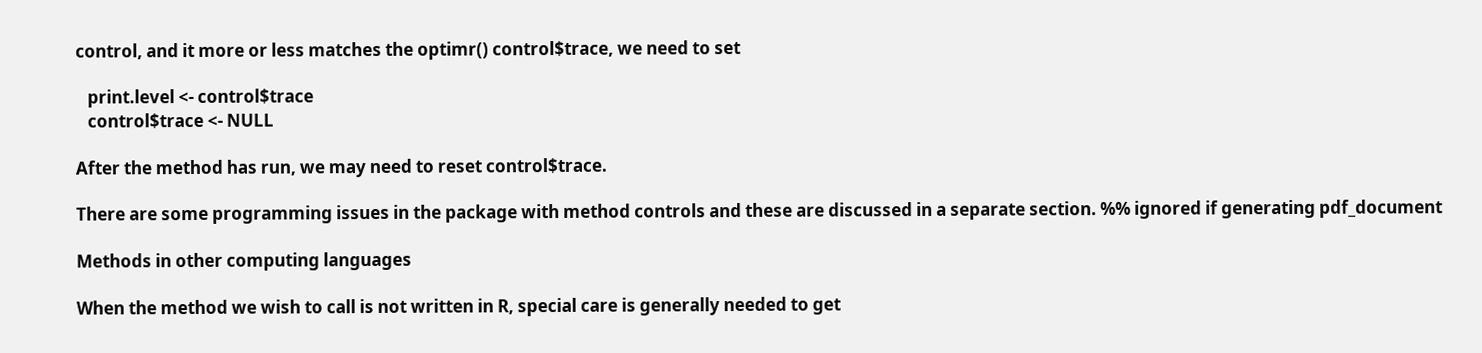control, and it more or less matches the optimr() control$trace, we need to set

   print.level <- control$trace
   control$trace <- NULL

After the method has run, we may need to reset control$trace.

There are some programming issues in the package with method controls and these are discussed in a separate section. %% ignored if generating pdf_document

Methods in other computing languages

When the method we wish to call is not written in R, special care is generally needed to get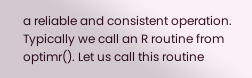a reliable and consistent operation. Typically we call an R routine from optimr(). Let us call this routine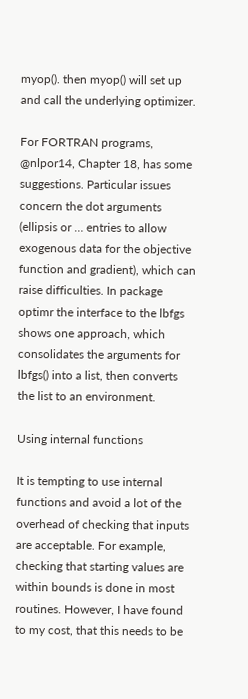myop(). then myop() will set up and call the underlying optimizer.

For FORTRAN programs, @nlpor14, Chapter 18, has some suggestions. Particular issues concern the dot arguments (ellipsis or … entries to allow exogenous data for the objective function and gradient), which can raise difficulties. In package optimr the interface to the lbfgs shows one approach, which consolidates the arguments for lbfgs() into a list, then converts the list to an environment.

Using internal functions

It is tempting to use internal functions and avoid a lot of the overhead of checking that inputs are acceptable. For example, checking that starting values are within bounds is done in most routines. However, I have found to my cost, that this needs to be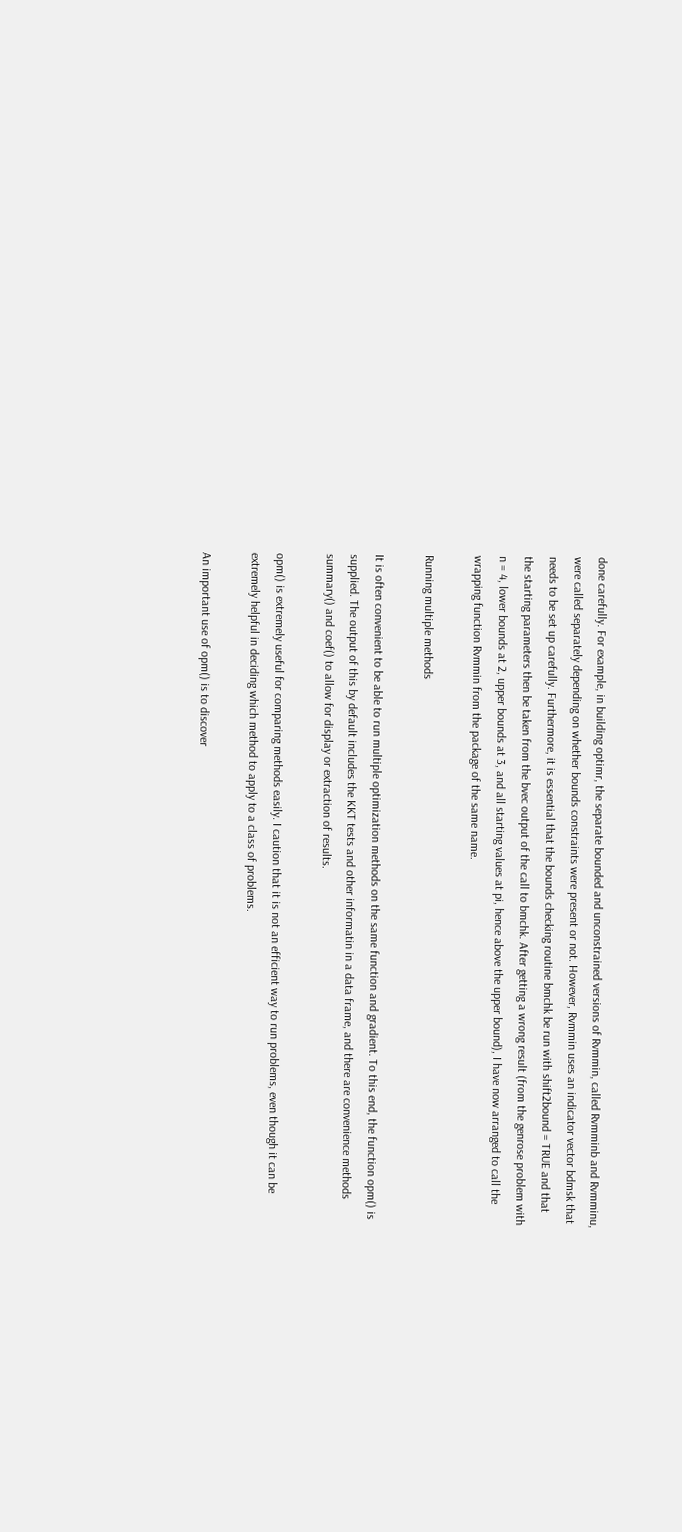done carefully. For example, in building optimr, the separate bounded and unconstrained versions of Rvmmin, called Rvmminb and Rvmminu, were called separately depending on whether bounds constraints were present or not. However, Rvmmin uses an indicator vector bdmsk that needs to be set up carefully. Furthermore, it is essential that the bounds checking routine bmchk be run with shift2bound = TRUE and that the starting parameters then be taken from the bvec output of the call to bmchk. After getting a wrong result (from the genrose problem with n = 4, lower bounds at 2, upper bounds at 3, and all starting values at pi, hence above the upper bound), I have now arranged to call the wrapping function Rvmmin from the package of the same name.

Running multiple methods

It is often convenient to be able to run multiple optimization methods on the same function and gradient. To this end, the function opm() is supplied. The output of this by default includes the KKT tests and other informatin in a data frame, and there are convenience methods summary() and coef() to allow for display or extraction of results.

opm() is extremely useful for comparing methods easily. I caution that it is not an efficient way to run problems, even though it can be extremely helpful in deciding which method to apply to a class of problems.

An important use of opm() is to discover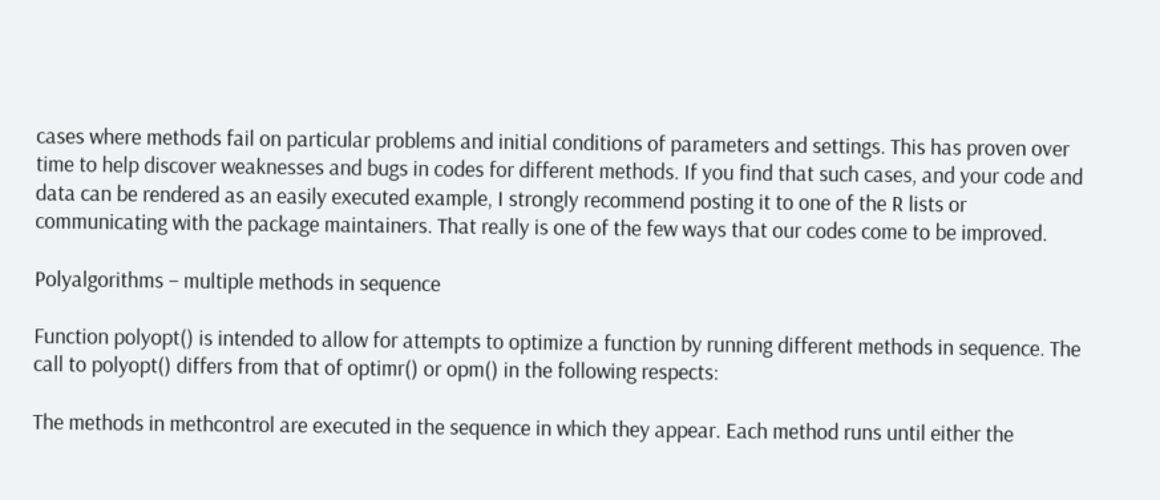cases where methods fail on particular problems and initial conditions of parameters and settings. This has proven over time to help discover weaknesses and bugs in codes for different methods. If you find that such cases, and your code and data can be rendered as an easily executed example, I strongly recommend posting it to one of the R lists or communicating with the package maintainers. That really is one of the few ways that our codes come to be improved.

Polyalgorithms – multiple methods in sequence

Function polyopt() is intended to allow for attempts to optimize a function by running different methods in sequence. The call to polyopt() differs from that of optimr() or opm() in the following respects:

The methods in methcontrol are executed in the sequence in which they appear. Each method runs until either the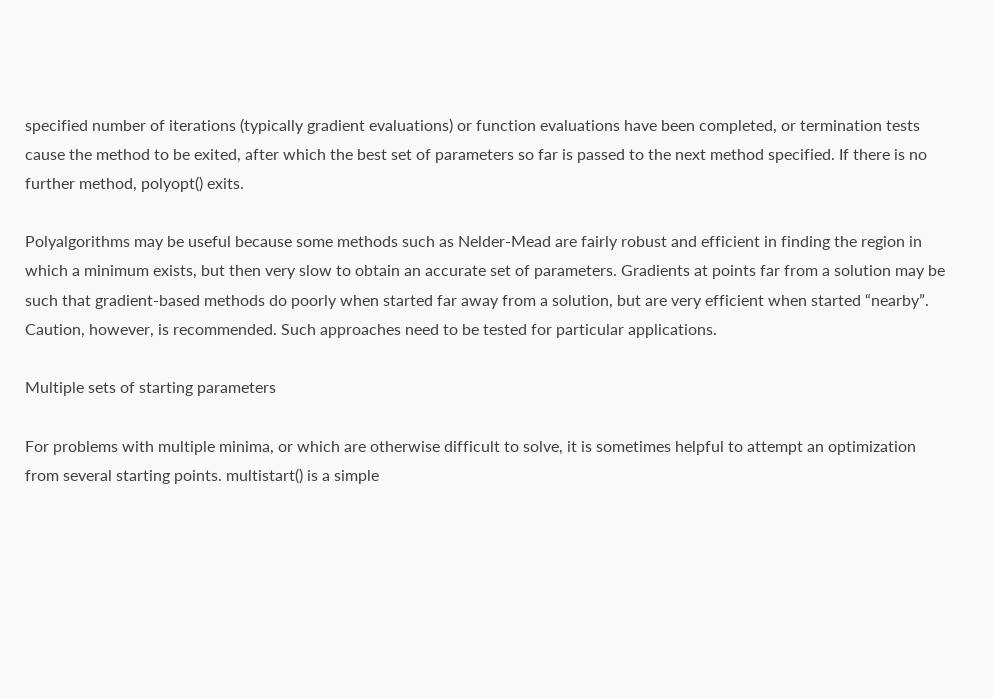specified number of iterations (typically gradient evaluations) or function evaluations have been completed, or termination tests cause the method to be exited, after which the best set of parameters so far is passed to the next method specified. If there is no further method, polyopt() exits.

Polyalgorithms may be useful because some methods such as Nelder-Mead are fairly robust and efficient in finding the region in which a minimum exists, but then very slow to obtain an accurate set of parameters. Gradients at points far from a solution may be such that gradient-based methods do poorly when started far away from a solution, but are very efficient when started “nearby”. Caution, however, is recommended. Such approaches need to be tested for particular applications.

Multiple sets of starting parameters

For problems with multiple minima, or which are otherwise difficult to solve, it is sometimes helpful to attempt an optimization from several starting points. multistart() is a simple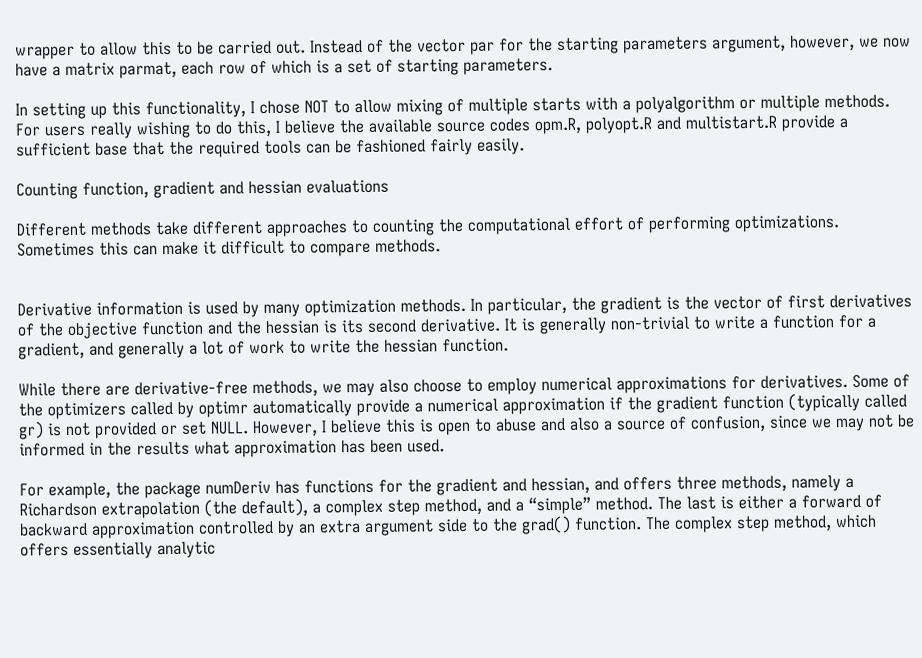wrapper to allow this to be carried out. Instead of the vector par for the starting parameters argument, however, we now have a matrix parmat, each row of which is a set of starting parameters.

In setting up this functionality, I chose NOT to allow mixing of multiple starts with a polyalgorithm or multiple methods. For users really wishing to do this, I believe the available source codes opm.R, polyopt.R and multistart.R provide a sufficient base that the required tools can be fashioned fairly easily.

Counting function, gradient and hessian evaluations

Different methods take different approaches to counting the computational effort of performing optimizations. Sometimes this can make it difficult to compare methods.


Derivative information is used by many optimization methods. In particular, the gradient is the vector of first derivatives of the objective function and the hessian is its second derivative. It is generally non-trivial to write a function for a gradient, and generally a lot of work to write the hessian function.

While there are derivative-free methods, we may also choose to employ numerical approximations for derivatives. Some of the optimizers called by optimr automatically provide a numerical approximation if the gradient function (typically called gr) is not provided or set NULL. However, I believe this is open to abuse and also a source of confusion, since we may not be informed in the results what approximation has been used.

For example, the package numDeriv has functions for the gradient and hessian, and offers three methods, namely a Richardson extrapolation (the default), a complex step method, and a “simple” method. The last is either a forward of backward approximation controlled by an extra argument side to the grad() function. The complex step method, which offers essentially analytic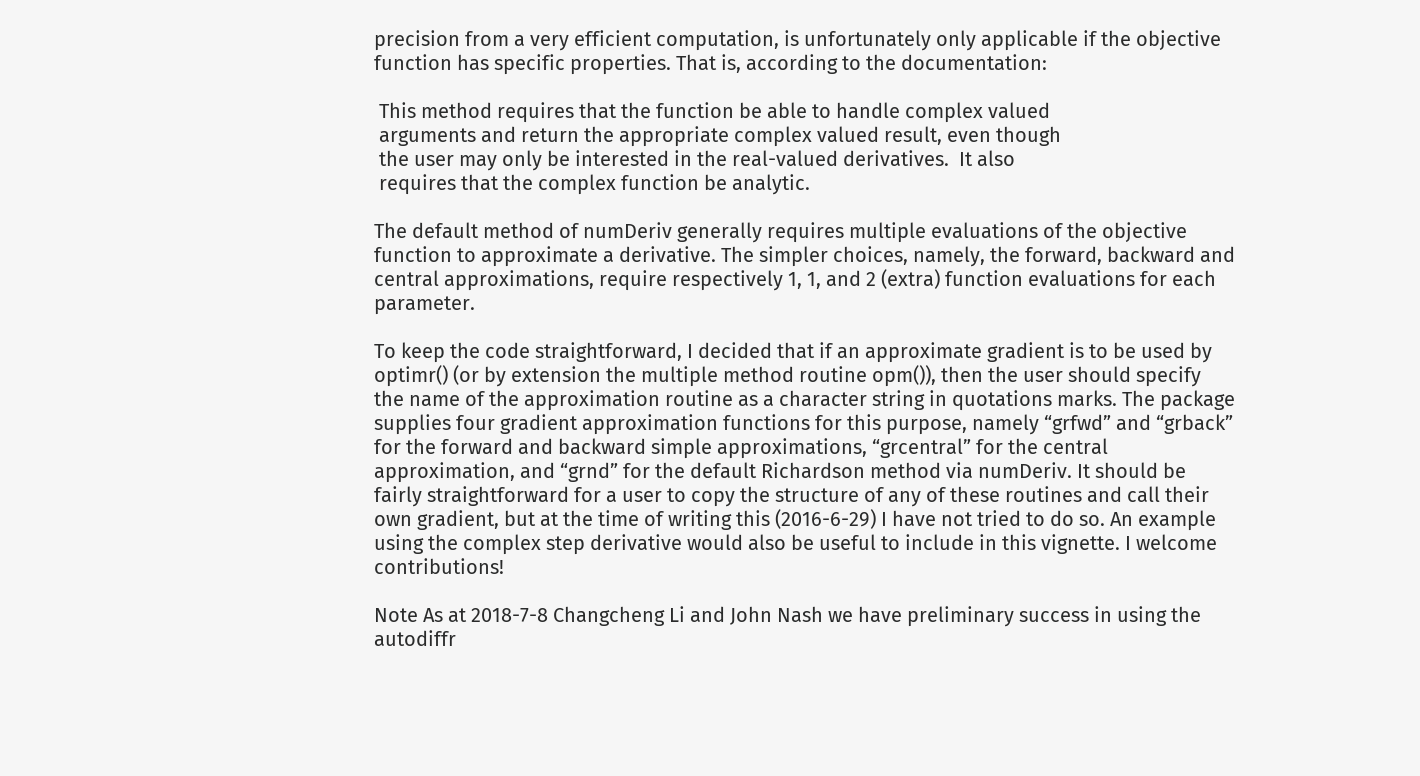precision from a very efficient computation, is unfortunately only applicable if the objective function has specific properties. That is, according to the documentation:

 This method requires that the function be able to handle complex valued
 arguments and return the appropriate complex valued result, even though
 the user may only be interested in the real-valued derivatives.  It also
 requires that the complex function be analytic.

The default method of numDeriv generally requires multiple evaluations of the objective function to approximate a derivative. The simpler choices, namely, the forward, backward and central approximations, require respectively 1, 1, and 2 (extra) function evaluations for each parameter.

To keep the code straightforward, I decided that if an approximate gradient is to be used by optimr() (or by extension the multiple method routine opm()), then the user should specify the name of the approximation routine as a character string in quotations marks. The package supplies four gradient approximation functions for this purpose, namely “grfwd” and “grback” for the forward and backward simple approximations, “grcentral” for the central approximation, and “grnd” for the default Richardson method via numDeriv. It should be fairly straightforward for a user to copy the structure of any of these routines and call their own gradient, but at the time of writing this (2016-6-29) I have not tried to do so. An example using the complex step derivative would also be useful to include in this vignette. I welcome contributions!

Note As at 2018-7-8 Changcheng Li and John Nash we have preliminary success in using the autodiffr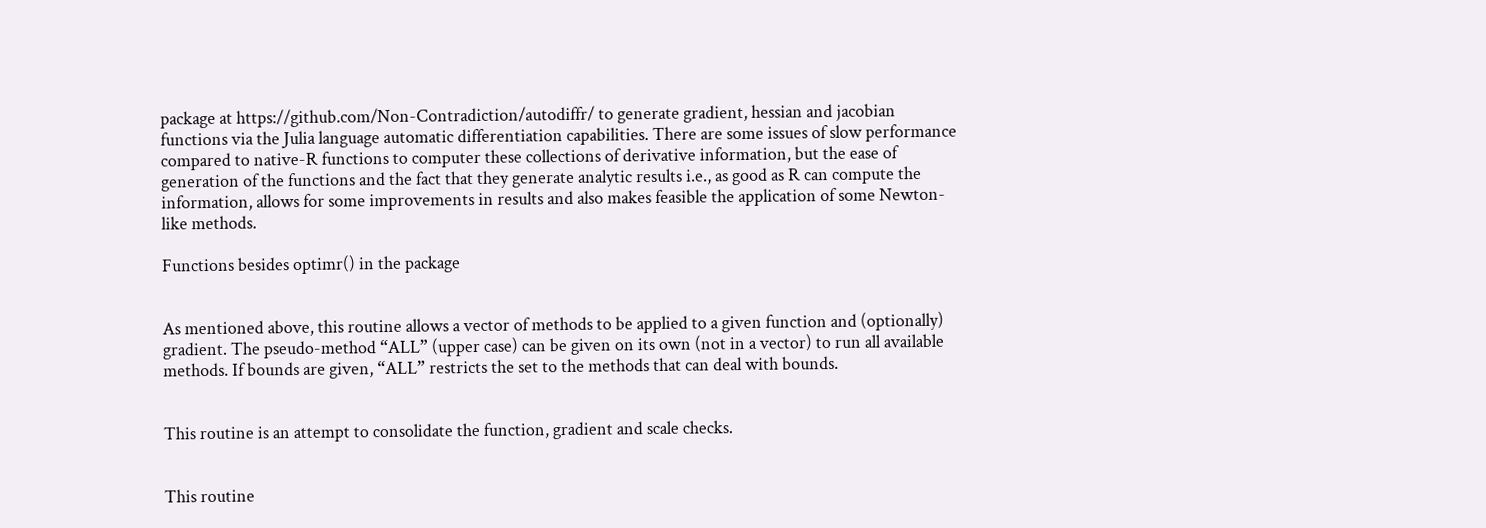package at https://github.com/Non-Contradiction/autodiffr/ to generate gradient, hessian and jacobian functions via the Julia language automatic differentiation capabilities. There are some issues of slow performance compared to native-R functions to computer these collections of derivative information, but the ease of generation of the functions and the fact that they generate analytic results i.e., as good as R can compute the information, allows for some improvements in results and also makes feasible the application of some Newton-like methods.

Functions besides optimr() in the package


As mentioned above, this routine allows a vector of methods to be applied to a given function and (optionally) gradient. The pseudo-method “ALL” (upper case) can be given on its own (not in a vector) to run all available methods. If bounds are given, “ALL” restricts the set to the methods that can deal with bounds.


This routine is an attempt to consolidate the function, gradient and scale checks.


This routine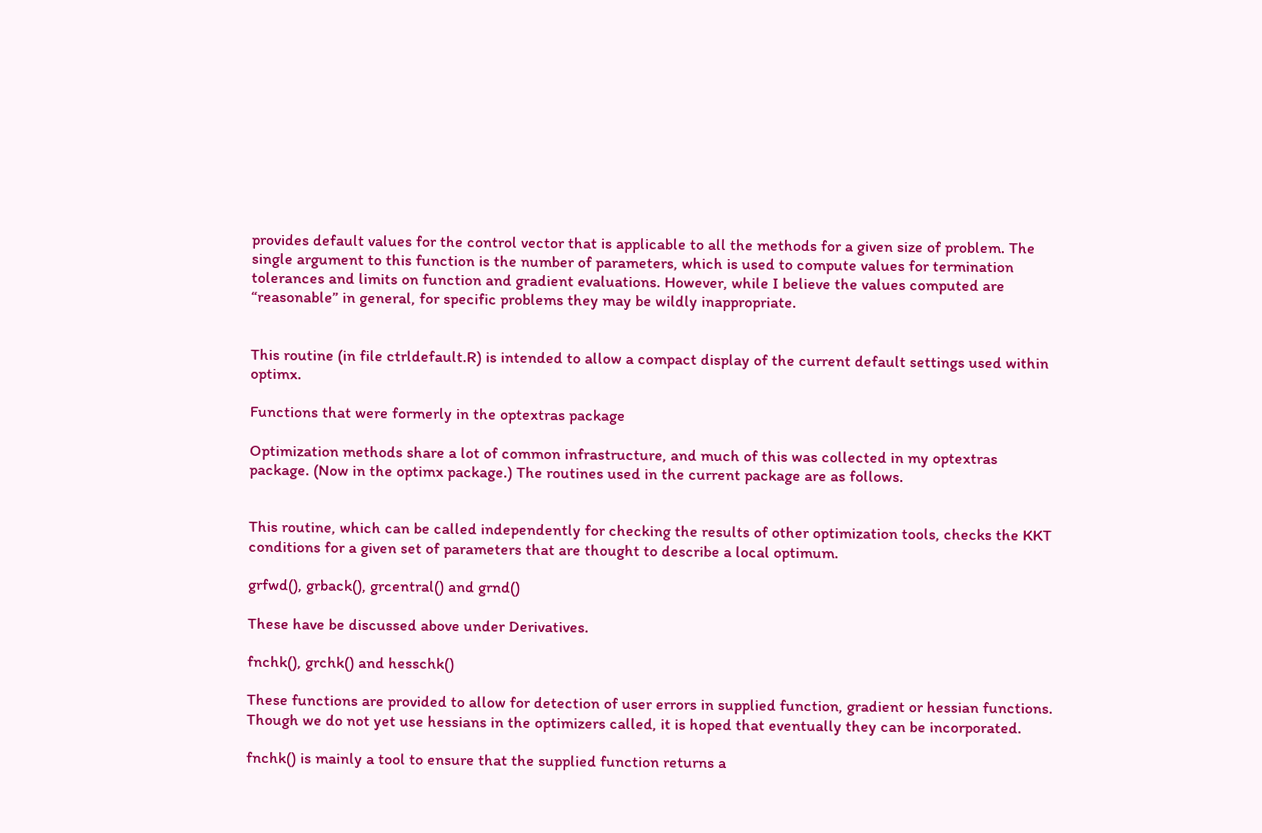provides default values for the control vector that is applicable to all the methods for a given size of problem. The single argument to this function is the number of parameters, which is used to compute values for termination tolerances and limits on function and gradient evaluations. However, while I believe the values computed are “reasonable” in general, for specific problems they may be wildly inappropriate.


This routine (in file ctrldefault.R) is intended to allow a compact display of the current default settings used within optimx.

Functions that were formerly in the optextras package

Optimization methods share a lot of common infrastructure, and much of this was collected in my optextras package. (Now in the optimx package.) The routines used in the current package are as follows.


This routine, which can be called independently for checking the results of other optimization tools, checks the KKT conditions for a given set of parameters that are thought to describe a local optimum.

grfwd(), grback(), grcentral() and grnd()

These have be discussed above under Derivatives.

fnchk(), grchk() and hesschk()

These functions are provided to allow for detection of user errors in supplied function, gradient or hessian functions. Though we do not yet use hessians in the optimizers called, it is hoped that eventually they can be incorporated.

fnchk() is mainly a tool to ensure that the supplied function returns a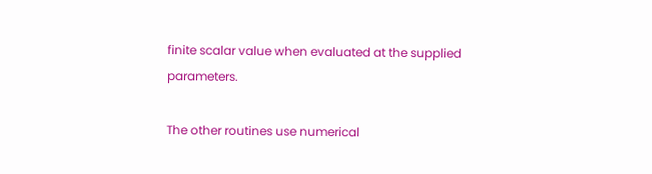finite scalar value when evaluated at the supplied parameters.

The other routines use numerical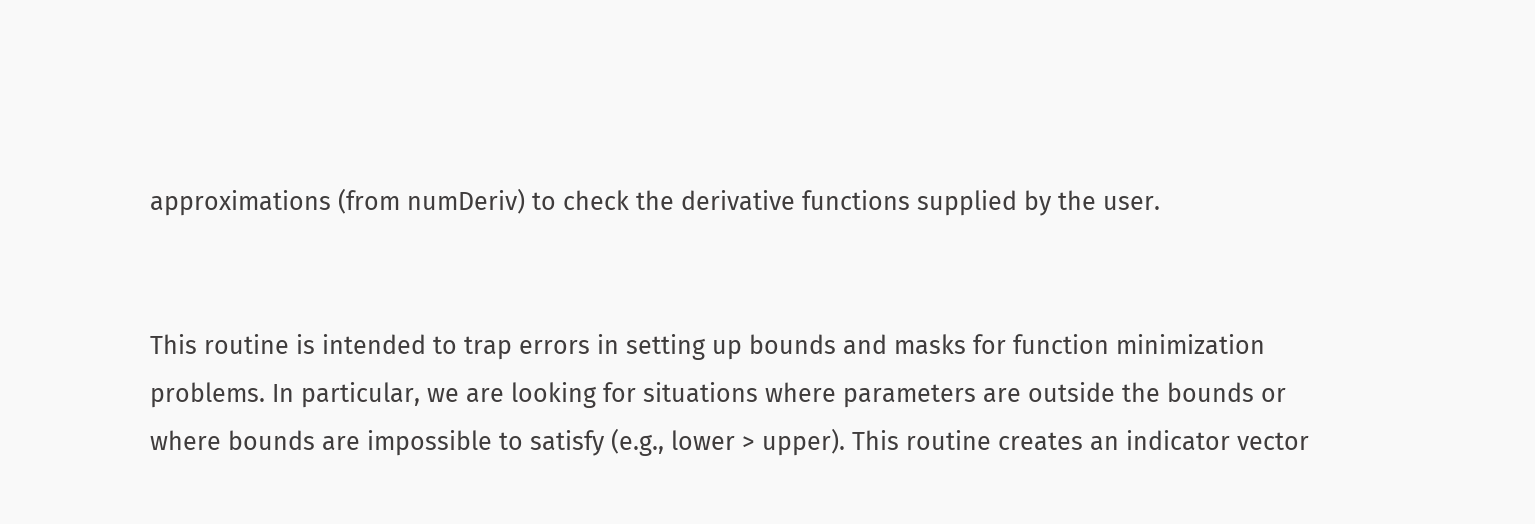approximations (from numDeriv) to check the derivative functions supplied by the user.


This routine is intended to trap errors in setting up bounds and masks for function minimization problems. In particular, we are looking for situations where parameters are outside the bounds or where bounds are impossible to satisfy (e.g., lower > upper). This routine creates an indicator vector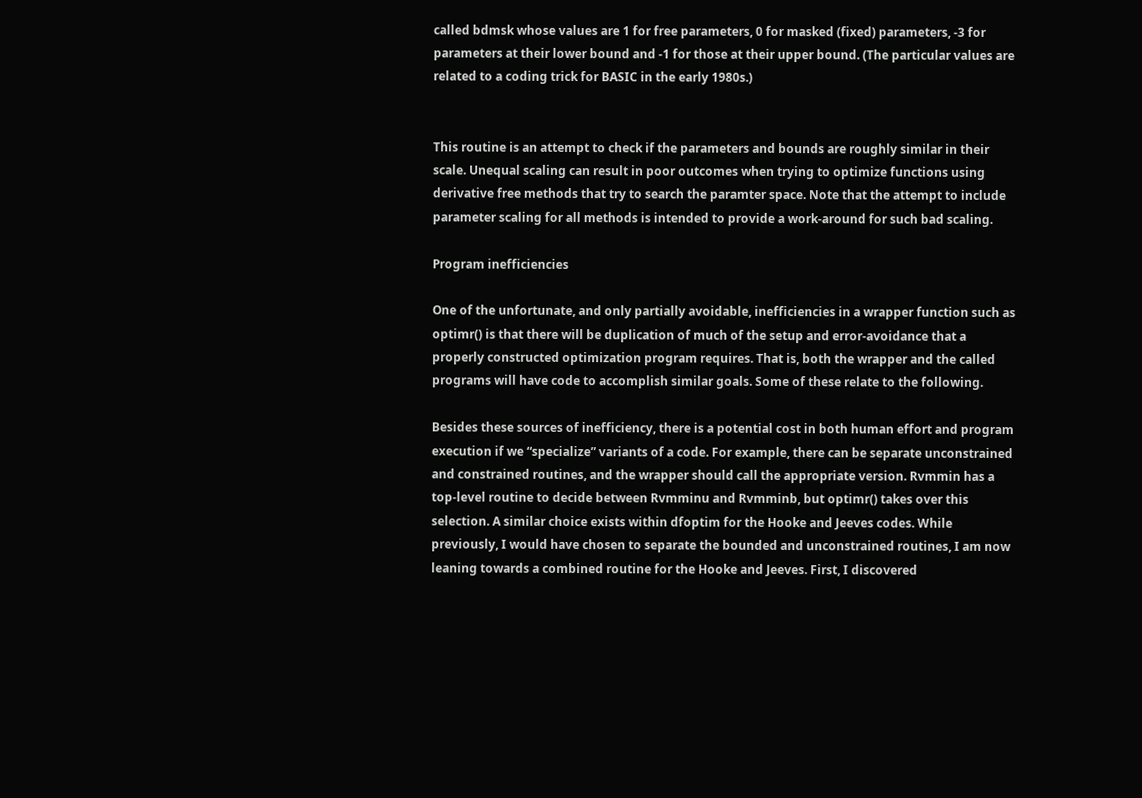called bdmsk whose values are 1 for free parameters, 0 for masked (fixed) parameters, -3 for parameters at their lower bound and -1 for those at their upper bound. (The particular values are related to a coding trick for BASIC in the early 1980s.)


This routine is an attempt to check if the parameters and bounds are roughly similar in their scale. Unequal scaling can result in poor outcomes when trying to optimize functions using derivative free methods that try to search the paramter space. Note that the attempt to include parameter scaling for all methods is intended to provide a work-around for such bad scaling.

Program inefficiencies

One of the unfortunate, and only partially avoidable, inefficiencies in a wrapper function such as optimr() is that there will be duplication of much of the setup and error-avoidance that a properly constructed optimization program requires. That is, both the wrapper and the called programs will have code to accomplish similar goals. Some of these relate to the following.

Besides these sources of inefficiency, there is a potential cost in both human effort and program execution if we “specialize” variants of a code. For example, there can be separate unconstrained and constrained routines, and the wrapper should call the appropriate version. Rvmmin has a top-level routine to decide between Rvmminu and Rvmminb, but optimr() takes over this selection. A similar choice exists within dfoptim for the Hooke and Jeeves codes. While previously, I would have chosen to separate the bounded and unconstrained routines, I am now leaning towards a combined routine for the Hooke and Jeeves. First, I discovered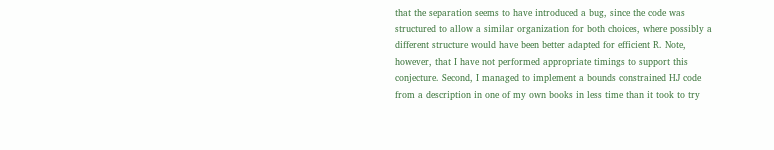that the separation seems to have introduced a bug, since the code was structured to allow a similar organization for both choices, where possibly a different structure would have been better adapted for efficient R. Note, however, that I have not performed appropriate timings to support this conjecture. Second, I managed to implement a bounds constrained HJ code from a description in one of my own books in less time than it took to try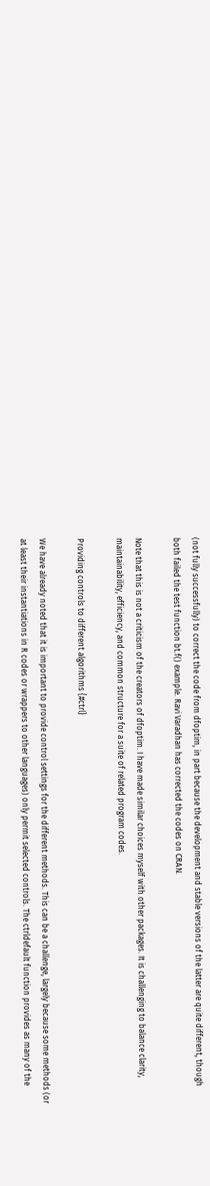(not fully successfully) to correct the code from dfoptim, in part because the development and stable versions of the latter are quite different, though both failed the test function bt.f() example. Ravi Varadhan has corrected the codes on CRAN.

Note that this is not a criticism of the creators of dfoptim. I have made similar choices myself with other packages. It is challenging to balance clarity, maintainability, efficiency, and common structure for a suite of related program codes.

Providing controls to different algorithms {#ctrl}

We have already noted that it is important to provide control settings for the different methods. This can be a challenge, largely because some methods (or at least their instantiations in R codes or wrappers to other languages) only permit selected controls. The ctrldefault function provides as many of the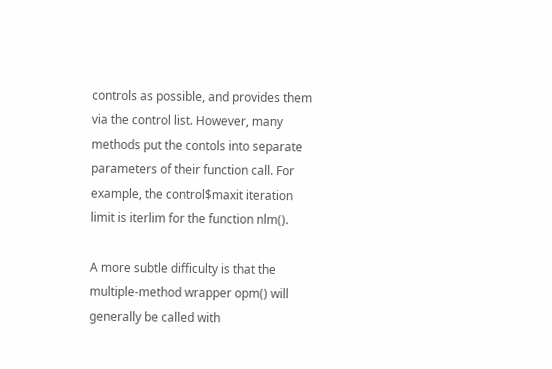controls as possible, and provides them via the control list. However, many methods put the contols into separate parameters of their function call. For example, the control$maxit iteration limit is iterlim for the function nlm().

A more subtle difficulty is that the multiple-method wrapper opm() will generally be called with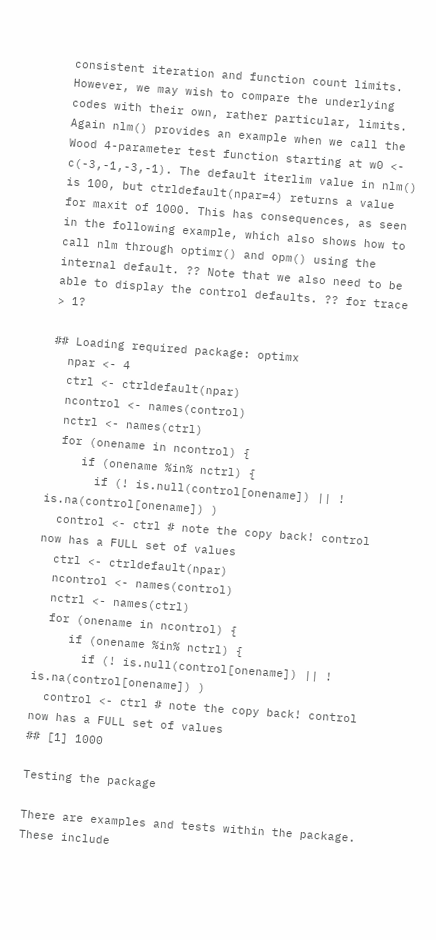consistent iteration and function count limits. However, we may wish to compare the underlying codes with their own, rather particular, limits. Again nlm() provides an example when we call the Wood 4-parameter test function starting at w0 <- c(-3,-1,-3,-1). The default iterlim value in nlm() is 100, but ctrldefault(npar=4) returns a value for maxit of 1000. This has consequences, as seen in the following example, which also shows how to call nlm through optimr() and opm() using the internal default. ?? Note that we also need to be able to display the control defaults. ?? for trace > 1?

## Loading required package: optimx
  npar <- 4
  ctrl <- ctrldefault(npar)
  ncontrol <- names(control)
  nctrl <- names(ctrl)
  for (onename in ncontrol) {
     if (onename %in% nctrl) {
       if (! is.null(control[onename]) || ! is.na(control[onename]) )
  control <- ctrl # note the copy back! control now has a FULL set of values
  ctrl <- ctrldefault(npar)
  ncontrol <- names(control)
  nctrl <- names(ctrl)
  for (onename in ncontrol) {
     if (onename %in% nctrl) {
       if (! is.null(control[onename]) || ! is.na(control[onename]) )
  control <- ctrl # note the copy back! control now has a FULL set of values
## [1] 1000

Testing the package

There are examples and tests within the package. These include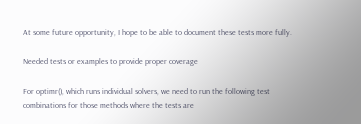At some future opportunity, I hope to be able to document these tests more fully.

Needed tests or examples to provide proper coverage

For optimr(), which runs individual solvers, we need to run the following test combinations for those methods where the tests are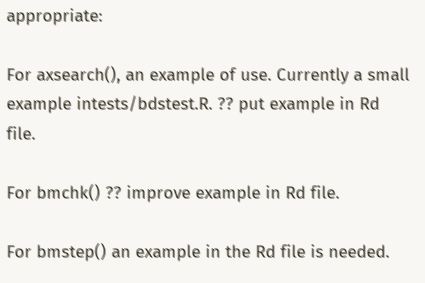appropriate:

For axsearch(), an example of use. Currently a small example intests/bdstest.R. ?? put example in Rd file.

For bmchk() ?? improve example in Rd file.

For bmstep() an example in the Rd file is needed.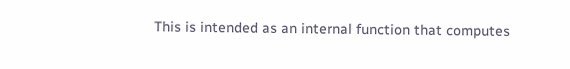This is intended as an internal function that computes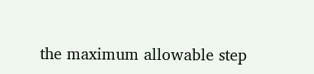the maximum allowable step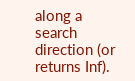along a search direction (or returns Inf).